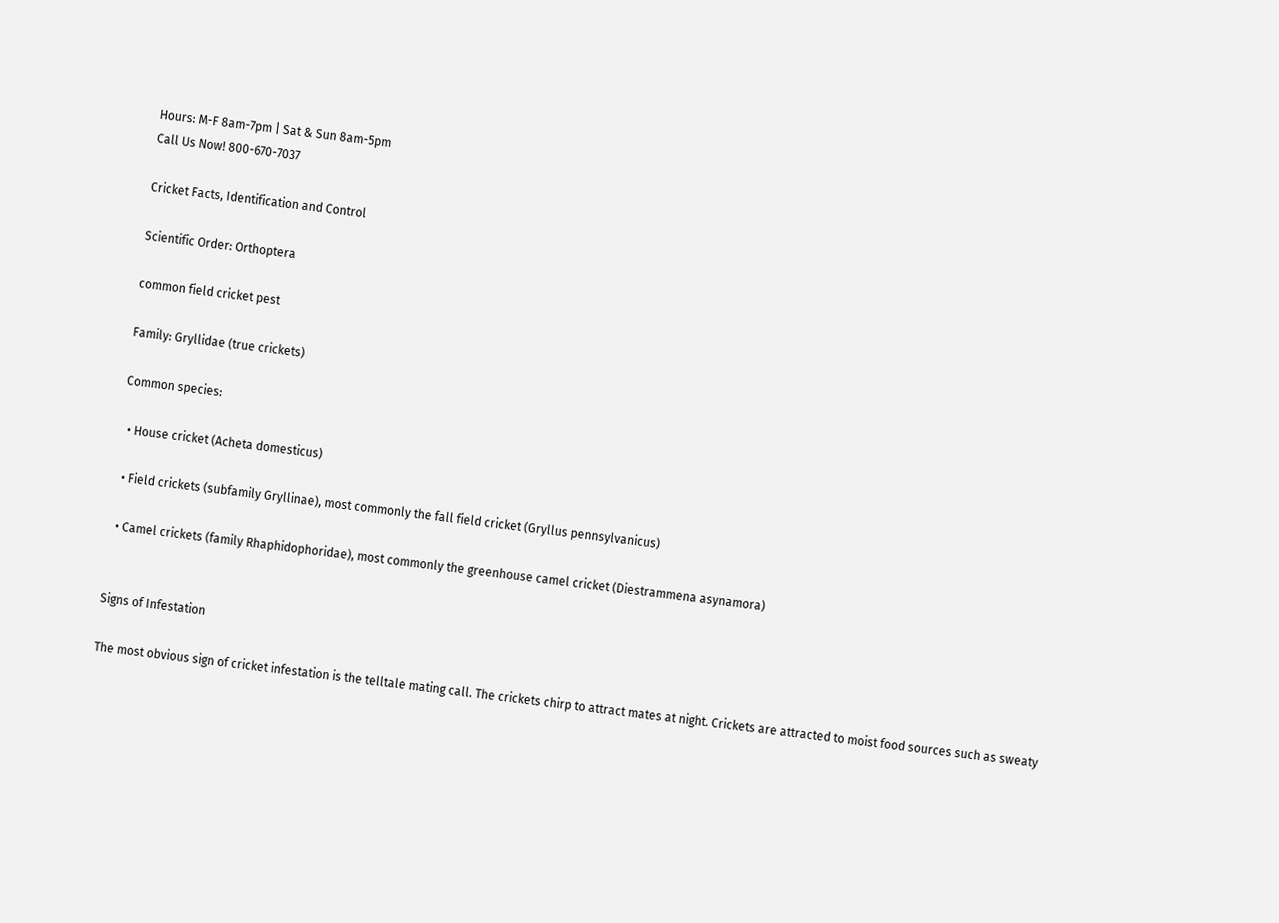Hours: M-F 8am-7pm | Sat & Sun 8am-5pm
Call Us Now! 800-670-7037

Cricket Facts, Identification and Control

Scientific Order: Orthoptera

common field cricket pest

Family: Gryllidae (true crickets)

Common species:

  • House cricket (Acheta domesticus)

  • Field crickets (subfamily Gryllinae), most commonly the fall field cricket (Gryllus pennsylvanicus)

  • Camel crickets (family Rhaphidophoridae), most commonly the greenhouse camel cricket (Diestrammena asynamora)


Signs of Infestation

The most obvious sign of cricket infestation is the telltale mating call. The crickets chirp to attract mates at night. Crickets are attracted to moist food sources such as sweaty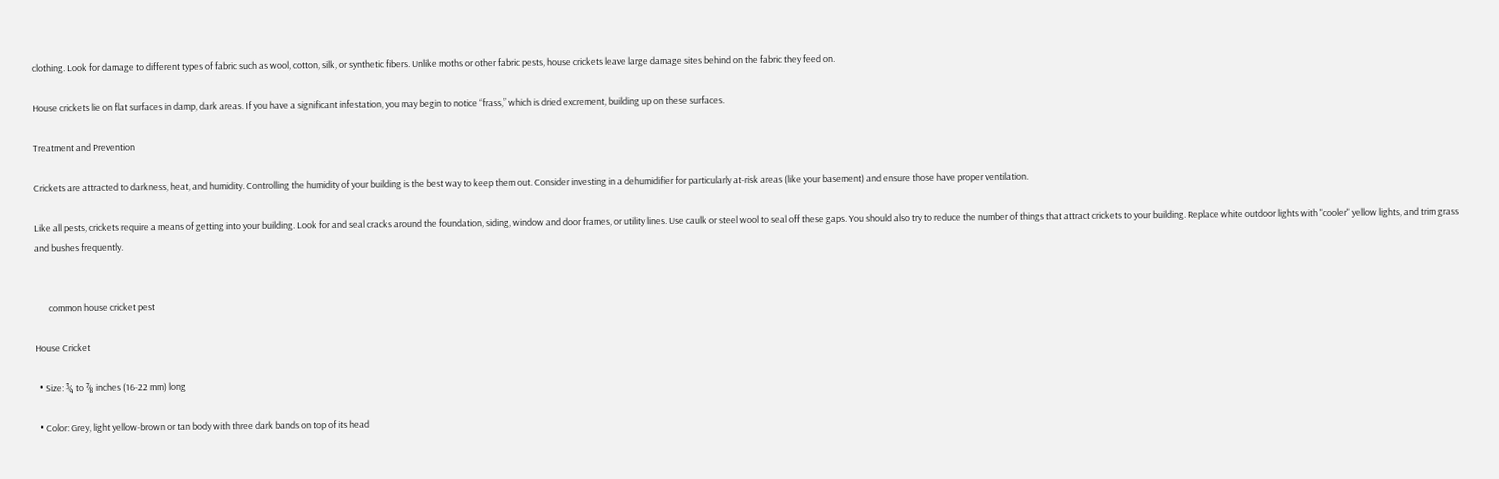clothing. Look for damage to different types of fabric such as wool, cotton, silk, or synthetic fibers. Unlike moths or other fabric pests, house crickets leave large damage sites behind on the fabric they feed on.

House crickets lie on flat surfaces in damp, dark areas. If you have a significant infestation, you may begin to notice “frass,” which is dried excrement, building up on these surfaces.

Treatment and Prevention

Crickets are attracted to darkness, heat, and humidity. Controlling the humidity of your building is the best way to keep them out. Consider investing in a dehumidifier for particularly at-risk areas (like your basement) and ensure those have proper ventilation.

Like all pests, crickets require a means of getting into your building. Look for and seal cracks around the foundation, siding, window and door frames, or utility lines. Use caulk or steel wool to seal off these gaps. You should also try to reduce the number of things that attract crickets to your building. Replace white outdoor lights with "cooler" yellow lights, and trim grass and bushes frequently.


       common house cricket pest

House Cricket

  • Size: ¾ to ⅞ inches (16-22 mm) long

  • Color: Grey, light yellow-brown or tan body with three dark bands on top of its head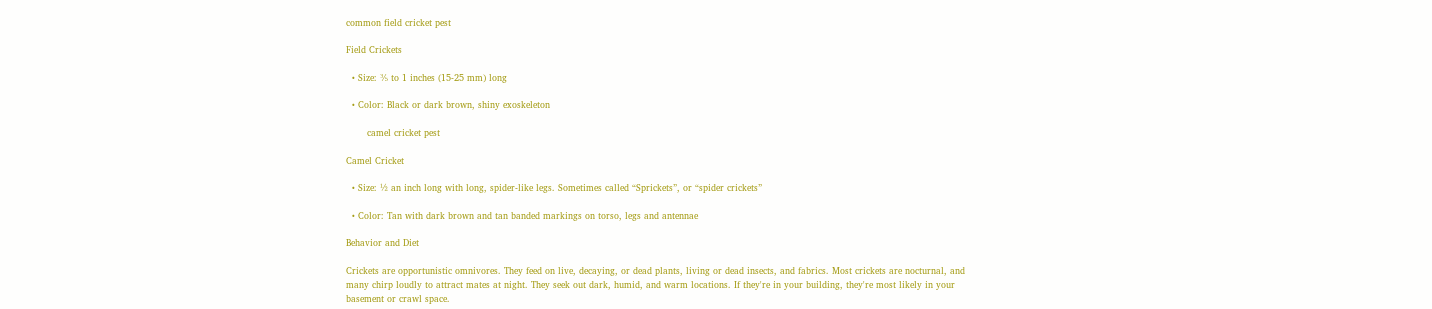common field cricket pest

Field Crickets

  • Size: ⅗ to 1 inches (15-25 mm) long

  • Color: Black or dark brown, shiny exoskeleton

       camel cricket pest

Camel Cricket

  • Size: ½ an inch long with long, spider-like legs. Sometimes called “Sprickets”, or “spider crickets”

  • Color: Tan with dark brown and tan banded markings on torso, legs and antennae

Behavior and Diet

Crickets are opportunistic omnivores. They feed on live, decaying, or dead plants, living or dead insects, and fabrics. Most crickets are nocturnal, and many chirp loudly to attract mates at night. They seek out dark, humid, and warm locations. If they're in your building, they're most likely in your basement or crawl space.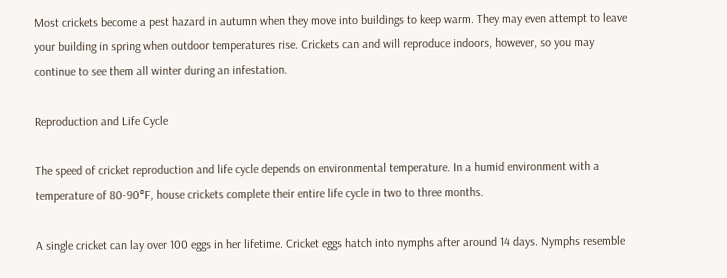Most crickets become a pest hazard in autumn when they move into buildings to keep warm. They may even attempt to leave your building in spring when outdoor temperatures rise. Crickets can and will reproduce indoors, however, so you may continue to see them all winter during an infestation.

Reproduction and Life Cycle

The speed of cricket reproduction and life cycle depends on environmental temperature. In a humid environment with a temperature of 80-90°F, house crickets complete their entire life cycle in two to three months.

A single cricket can lay over 100 eggs in her lifetime. Cricket eggs hatch into nymphs after around 14 days. Nymphs resemble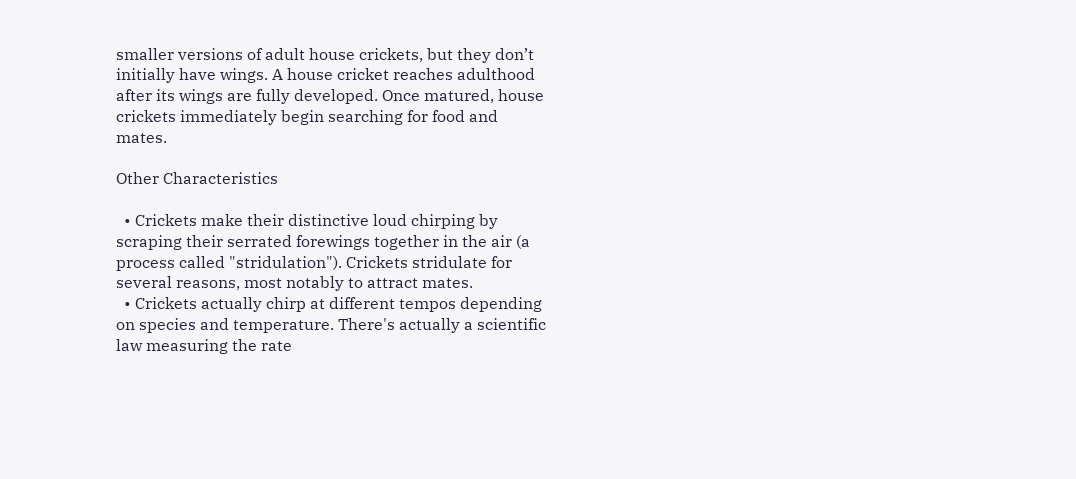smaller versions of adult house crickets, but they don’t initially have wings. A house cricket reaches adulthood after its wings are fully developed. Once matured, house crickets immediately begin searching for food and mates.

Other Characteristics

  • Crickets make their distinctive loud chirping by scraping their serrated forewings together in the air (a process called "stridulation"). Crickets stridulate for several reasons, most notably to attract mates.
  • Crickets actually chirp at different tempos depending on species and temperature. There's actually a scientific law measuring the rate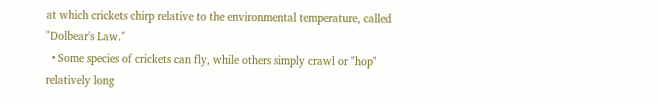at which crickets chirp relative to the environmental temperature, called "Dolbear's Law."
  • Some species of crickets can fly, while others simply crawl or "hop" relatively long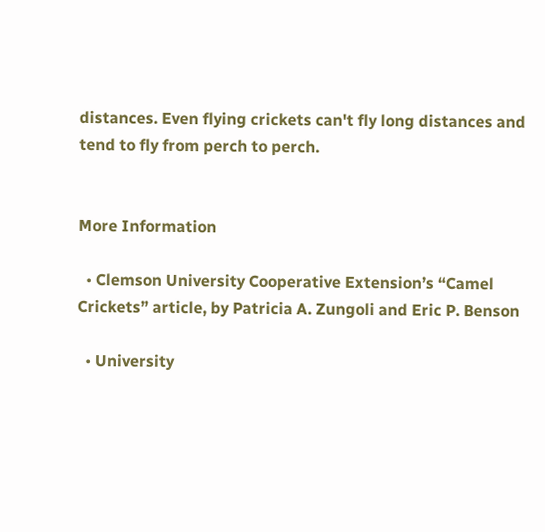distances. Even flying crickets can't fly long distances and tend to fly from perch to perch.


More Information

  • Clemson University Cooperative Extension’s “Camel Crickets” article, by Patricia A. Zungoli and Eric P. Benson

  • University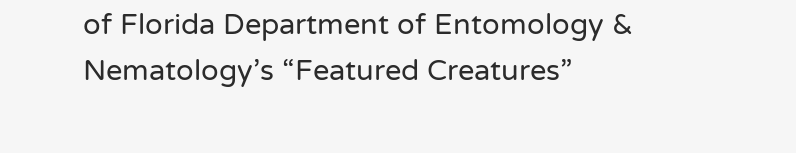of Florida Department of Entomology & Nematology’s “Featured Creatures”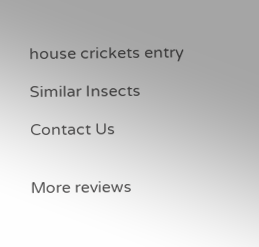house crickets entry

Similar Insects

Contact Us


More reviews